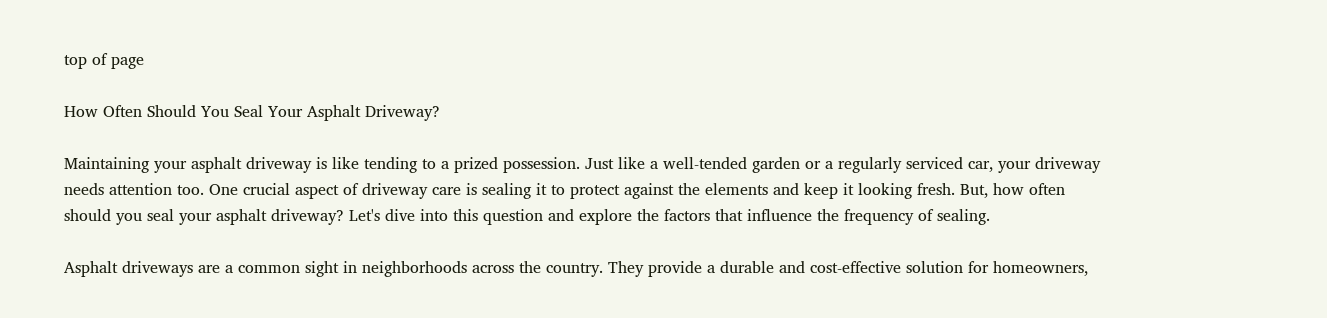top of page

How Often Should You Seal Your Asphalt Driveway?

Maintaining your asphalt driveway is like tending to a prized possession. Just like a well-tended garden or a regularly serviced car, your driveway needs attention too. One crucial aspect of driveway care is sealing it to protect against the elements and keep it looking fresh. But, how often should you seal your asphalt driveway? Let's dive into this question and explore the factors that influence the frequency of sealing.

Asphalt driveways are a common sight in neighborhoods across the country. They provide a durable and cost-effective solution for homeowners,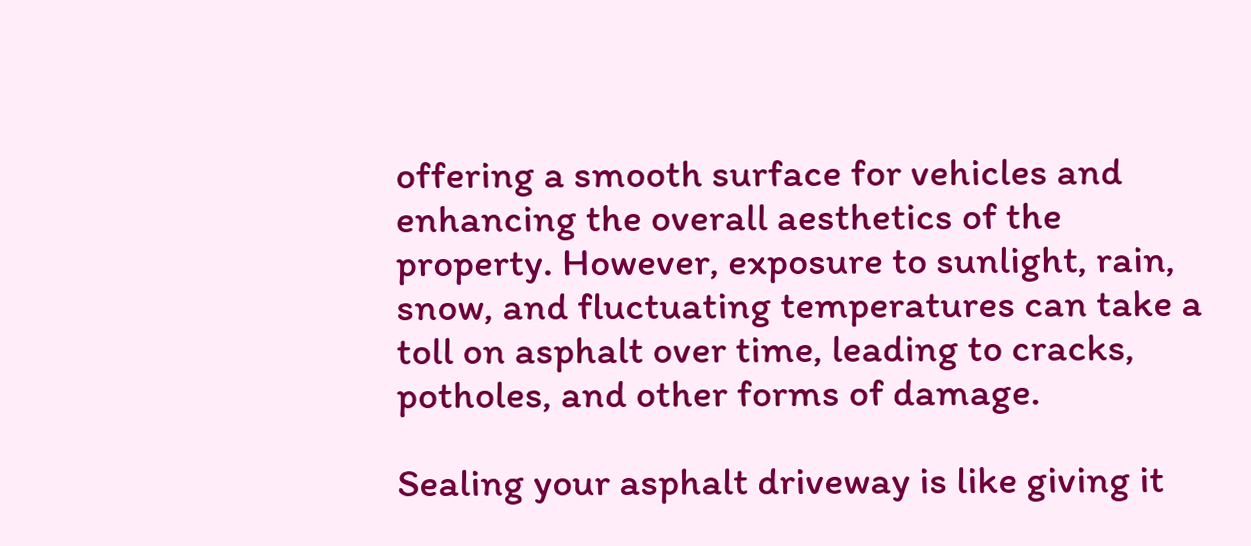offering a smooth surface for vehicles and enhancing the overall aesthetics of the property. However, exposure to sunlight, rain, snow, and fluctuating temperatures can take a toll on asphalt over time, leading to cracks, potholes, and other forms of damage.

Sealing your asphalt driveway is like giving it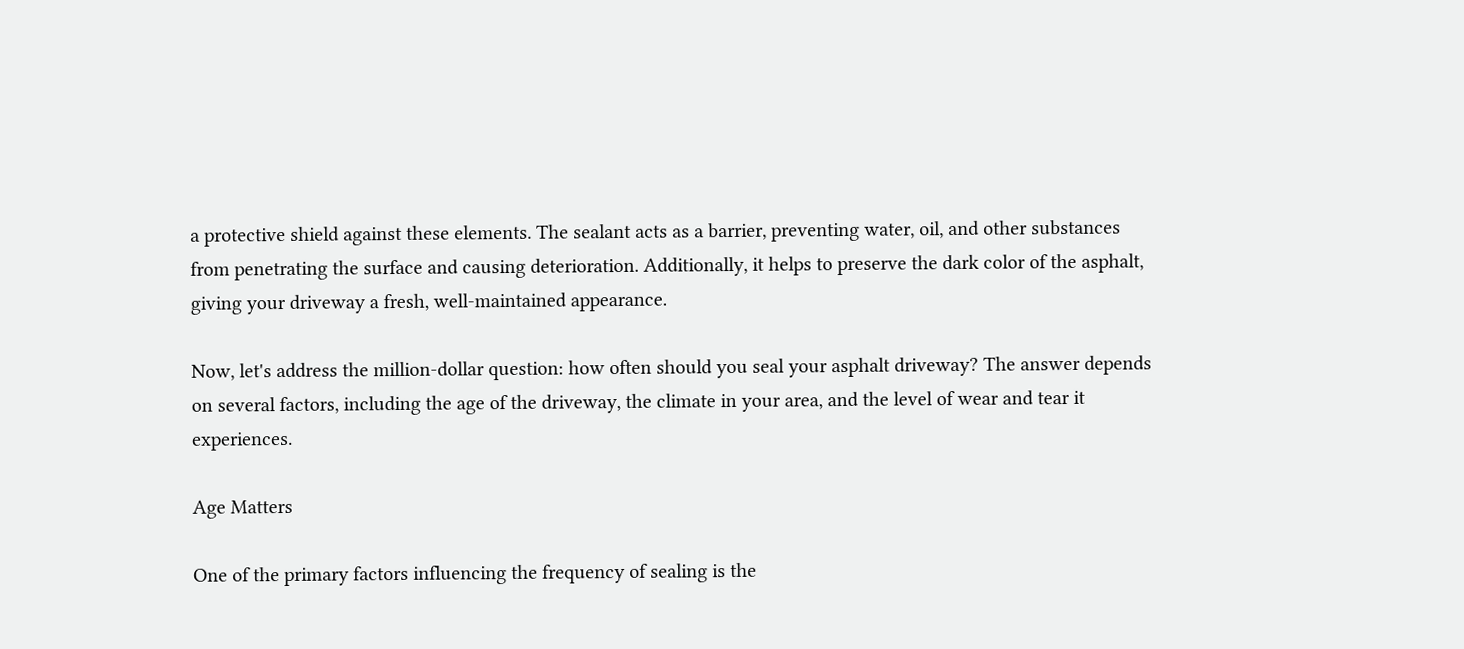a protective shield against these elements. The sealant acts as a barrier, preventing water, oil, and other substances from penetrating the surface and causing deterioration. Additionally, it helps to preserve the dark color of the asphalt, giving your driveway a fresh, well-maintained appearance.

Now, let's address the million-dollar question: how often should you seal your asphalt driveway? The answer depends on several factors, including the age of the driveway, the climate in your area, and the level of wear and tear it experiences.

Age Matters

One of the primary factors influencing the frequency of sealing is the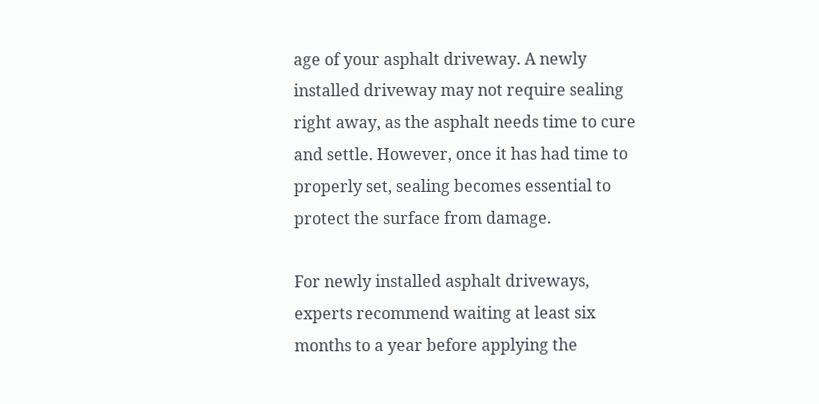age of your asphalt driveway. A newly installed driveway may not require sealing right away, as the asphalt needs time to cure and settle. However, once it has had time to properly set, sealing becomes essential to protect the surface from damage.

For newly installed asphalt driveways, experts recommend waiting at least six months to a year before applying the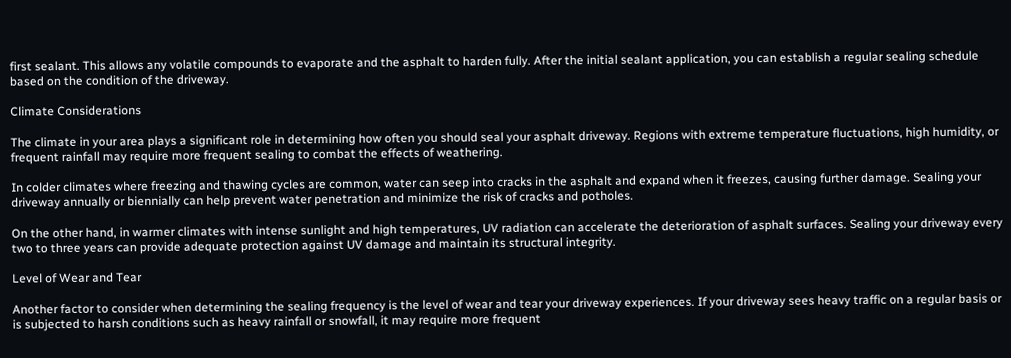first sealant. This allows any volatile compounds to evaporate and the asphalt to harden fully. After the initial sealant application, you can establish a regular sealing schedule based on the condition of the driveway.

Climate Considerations

The climate in your area plays a significant role in determining how often you should seal your asphalt driveway. Regions with extreme temperature fluctuations, high humidity, or frequent rainfall may require more frequent sealing to combat the effects of weathering.

In colder climates where freezing and thawing cycles are common, water can seep into cracks in the asphalt and expand when it freezes, causing further damage. Sealing your driveway annually or biennially can help prevent water penetration and minimize the risk of cracks and potholes.

On the other hand, in warmer climates with intense sunlight and high temperatures, UV radiation can accelerate the deterioration of asphalt surfaces. Sealing your driveway every two to three years can provide adequate protection against UV damage and maintain its structural integrity.

Level of Wear and Tear

Another factor to consider when determining the sealing frequency is the level of wear and tear your driveway experiences. If your driveway sees heavy traffic on a regular basis or is subjected to harsh conditions such as heavy rainfall or snowfall, it may require more frequent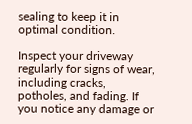sealing to keep it in optimal condition.

Inspect your driveway regularly for signs of wear, including cracks, potholes, and fading. If you notice any damage or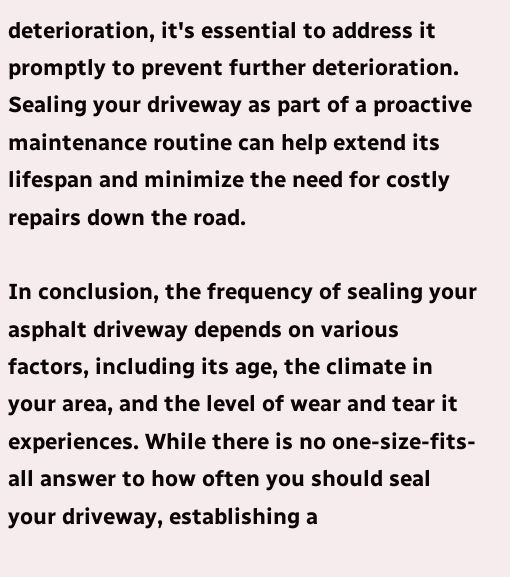deterioration, it's essential to address it promptly to prevent further deterioration. Sealing your driveway as part of a proactive maintenance routine can help extend its lifespan and minimize the need for costly repairs down the road.

In conclusion, the frequency of sealing your asphalt driveway depends on various factors, including its age, the climate in your area, and the level of wear and tear it experiences. While there is no one-size-fits-all answer to how often you should seal your driveway, establishing a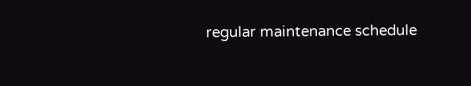regular maintenance schedule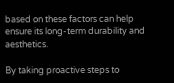based on these factors can help ensure its long-term durability and aesthetics.

By taking proactive steps to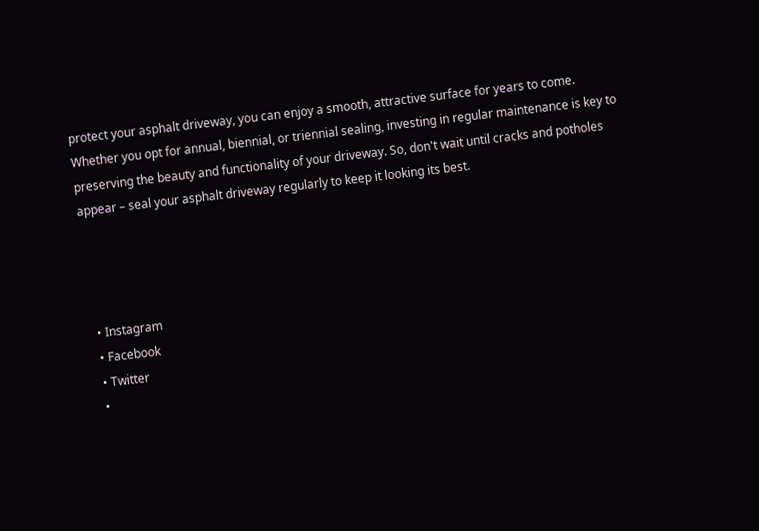protect your asphalt driveway, you can enjoy a smooth, attractive surface for years to come. Whether you opt for annual, biennial, or triennial sealing, investing in regular maintenance is key to preserving the beauty and functionality of your driveway. So, don't wait until cracks and potholes appear – seal your asphalt driveway regularly to keep it looking its best.




  • Instagram
  • Facebook
  • Twitter
  •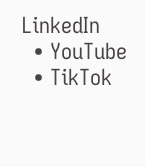LinkedIn
  • YouTube
  • TikTok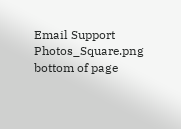Email Support Photos_Square.png
bottom of page